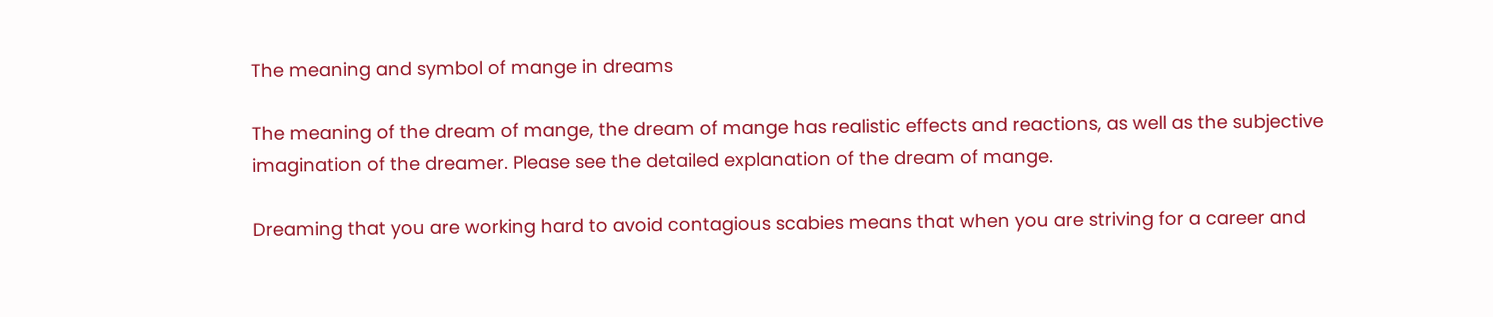The meaning and symbol of mange in dreams

The meaning of the dream of mange, the dream of mange has realistic effects and reactions, as well as the subjective imagination of the dreamer. Please see the detailed explanation of the dream of mange.

Dreaming that you are working hard to avoid contagious scabies means that when you are striving for a career and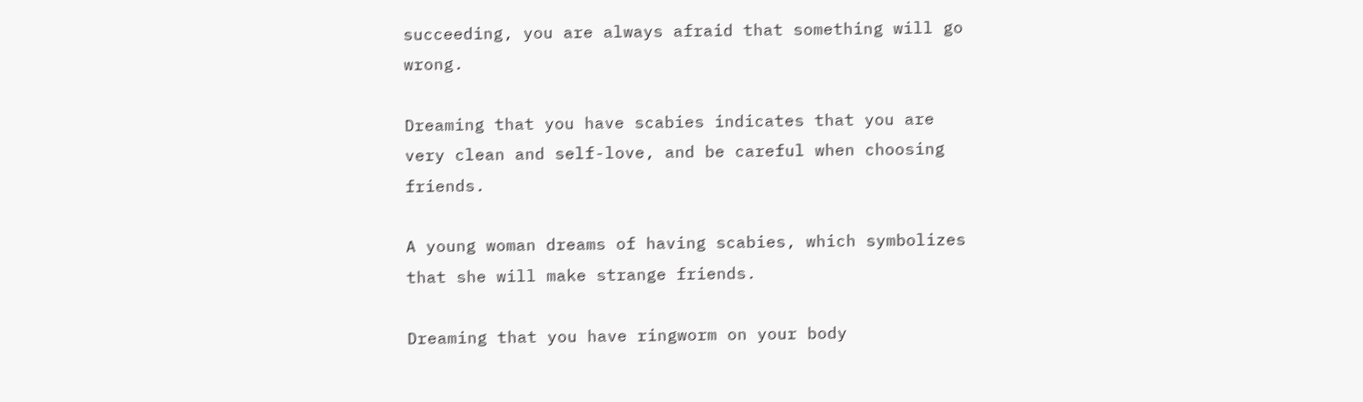succeeding, you are always afraid that something will go wrong.

Dreaming that you have scabies indicates that you are very clean and self-love, and be careful when choosing friends.

A young woman dreams of having scabies, which symbolizes that she will make strange friends.

Dreaming that you have ringworm on your body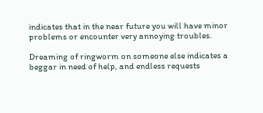indicates that in the near future you will have minor problems or encounter very annoying troubles.

Dreaming of ringworm on someone else indicates a beggar in need of help, and endless requests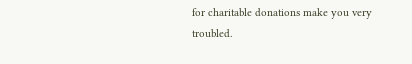for charitable donations make you very troubled.